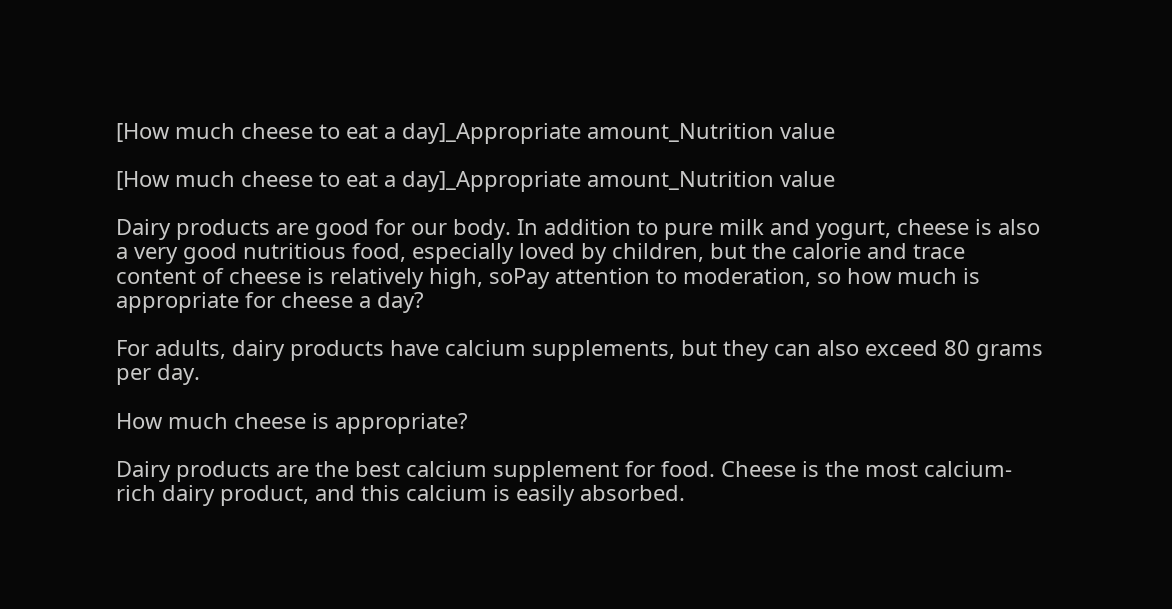[How much cheese to eat a day]_Appropriate amount_Nutrition value

[How much cheese to eat a day]_Appropriate amount_Nutrition value

Dairy products are good for our body. In addition to pure milk and yogurt, cheese is also a very good nutritious food, especially loved by children, but the calorie and trace content of cheese is relatively high, soPay attention to moderation, so how much is appropriate for cheese a day?

For adults, dairy products have calcium supplements, but they can also exceed 80 grams per day.

How much cheese is appropriate?

Dairy products are the best calcium supplement for food. Cheese is the most calcium-rich dairy product, and this calcium is easily absorbed.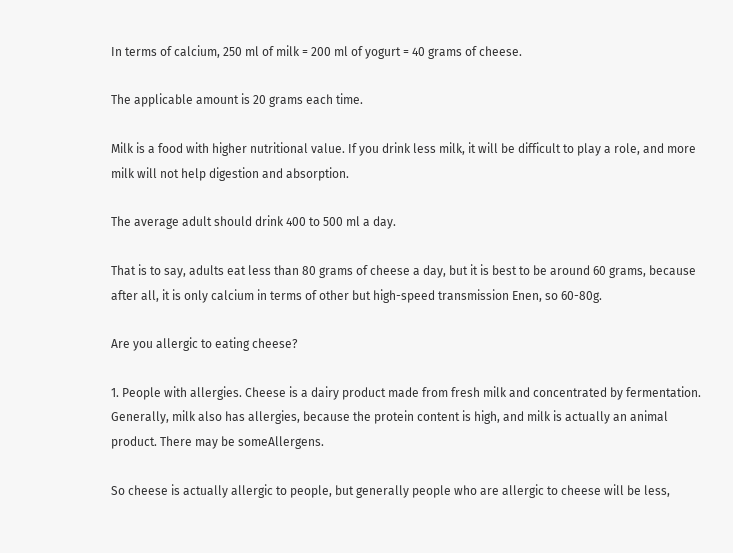In terms of calcium, 250 ml of milk = 200 ml of yogurt = 40 grams of cheese.

The applicable amount is 20 grams each time.

Milk is a food with higher nutritional value. If you drink less milk, it will be difficult to play a role, and more milk will not help digestion and absorption.

The average adult should drink 400 to 500 ml a day.

That is to say, adults eat less than 80 grams of cheese a day, but it is best to be around 60 grams, because after all, it is only calcium in terms of other but high-speed transmission Enen, so 60-80g.

Are you allergic to eating cheese?

1. People with allergies. Cheese is a dairy product made from fresh milk and concentrated by fermentation. Generally, milk also has allergies, because the protein content is high, and milk is actually an animal product. There may be someAllergens.

So cheese is actually allergic to people, but generally people who are allergic to cheese will be less,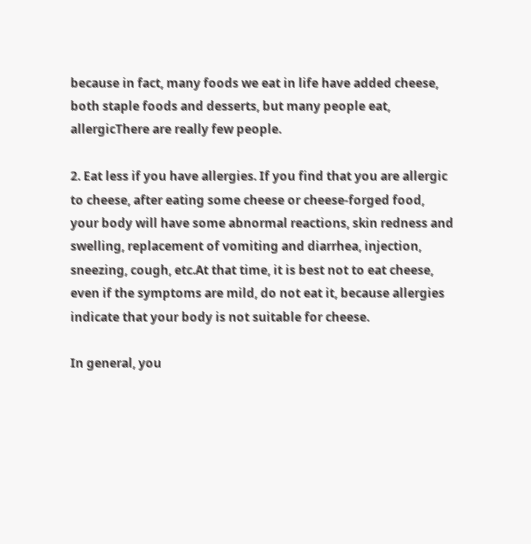because in fact, many foods we eat in life have added cheese, both staple foods and desserts, but many people eat, allergicThere are really few people.

2. Eat less if you have allergies. If you find that you are allergic to cheese, after eating some cheese or cheese-forged food, your body will have some abnormal reactions, skin redness and swelling, replacement of vomiting and diarrhea, injection, sneezing, cough, etc.At that time, it is best not to eat cheese, even if the symptoms are mild, do not eat it, because allergies indicate that your body is not suitable for cheese.

In general, you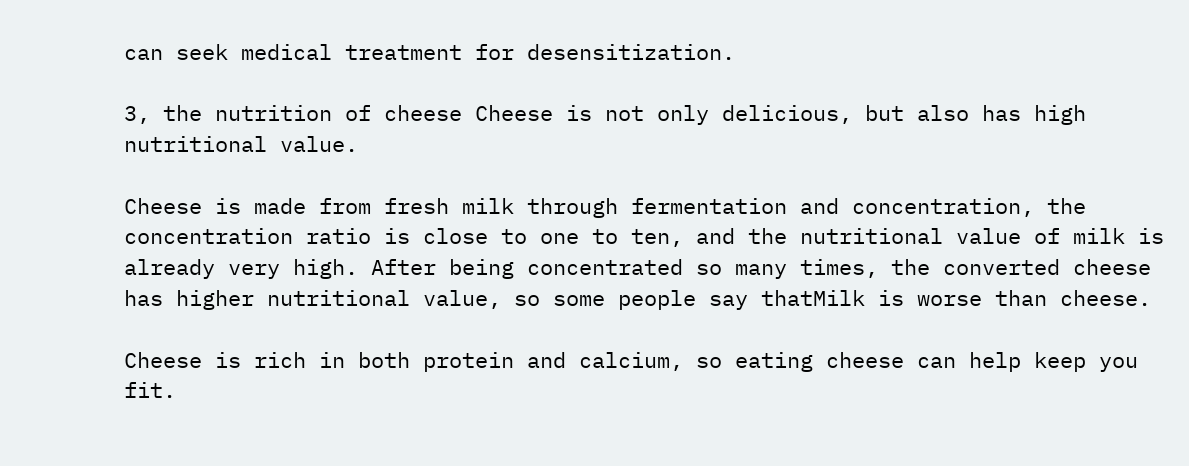can seek medical treatment for desensitization.

3, the nutrition of cheese Cheese is not only delicious, but also has high nutritional value.

Cheese is made from fresh milk through fermentation and concentration, the concentration ratio is close to one to ten, and the nutritional value of milk is already very high. After being concentrated so many times, the converted cheese has higher nutritional value, so some people say thatMilk is worse than cheese.

Cheese is rich in both protein and calcium, so eating cheese can help keep you fit.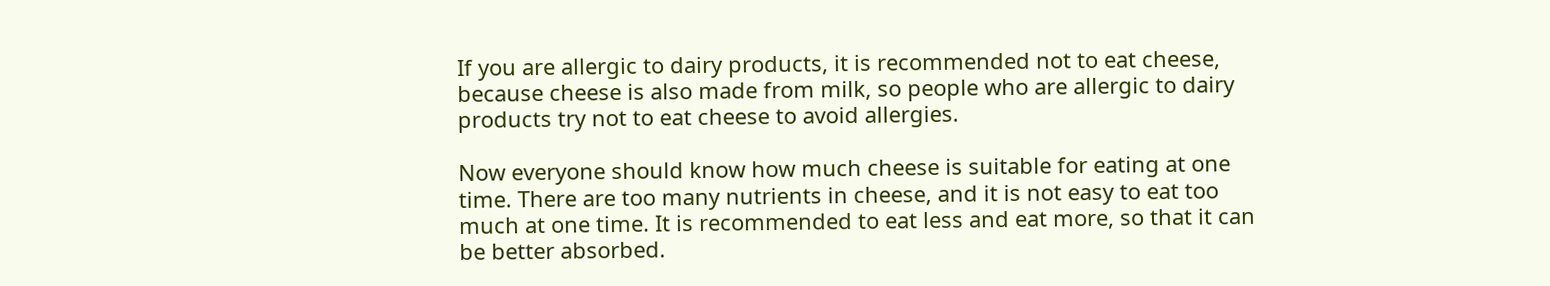If you are allergic to dairy products, it is recommended not to eat cheese, because cheese is also made from milk, so people who are allergic to dairy products try not to eat cheese to avoid allergies.

Now everyone should know how much cheese is suitable for eating at one time. There are too many nutrients in cheese, and it is not easy to eat too much at one time. It is recommended to eat less and eat more, so that it can be better absorbed.